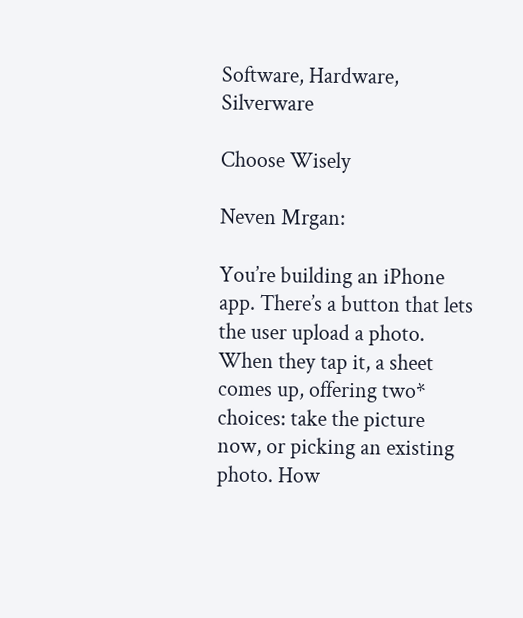Software, Hardware, Silverware

Choose Wisely

Neven Mrgan:

You’re building an iPhone app. There’s a button that lets the user upload a photo. When they tap it, a sheet comes up, offering two* choices: take the picture now, or picking an existing photo. How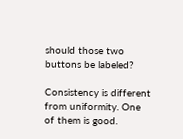should those two buttons be labeled?

Consistency is different from uniformity. One of them is good.